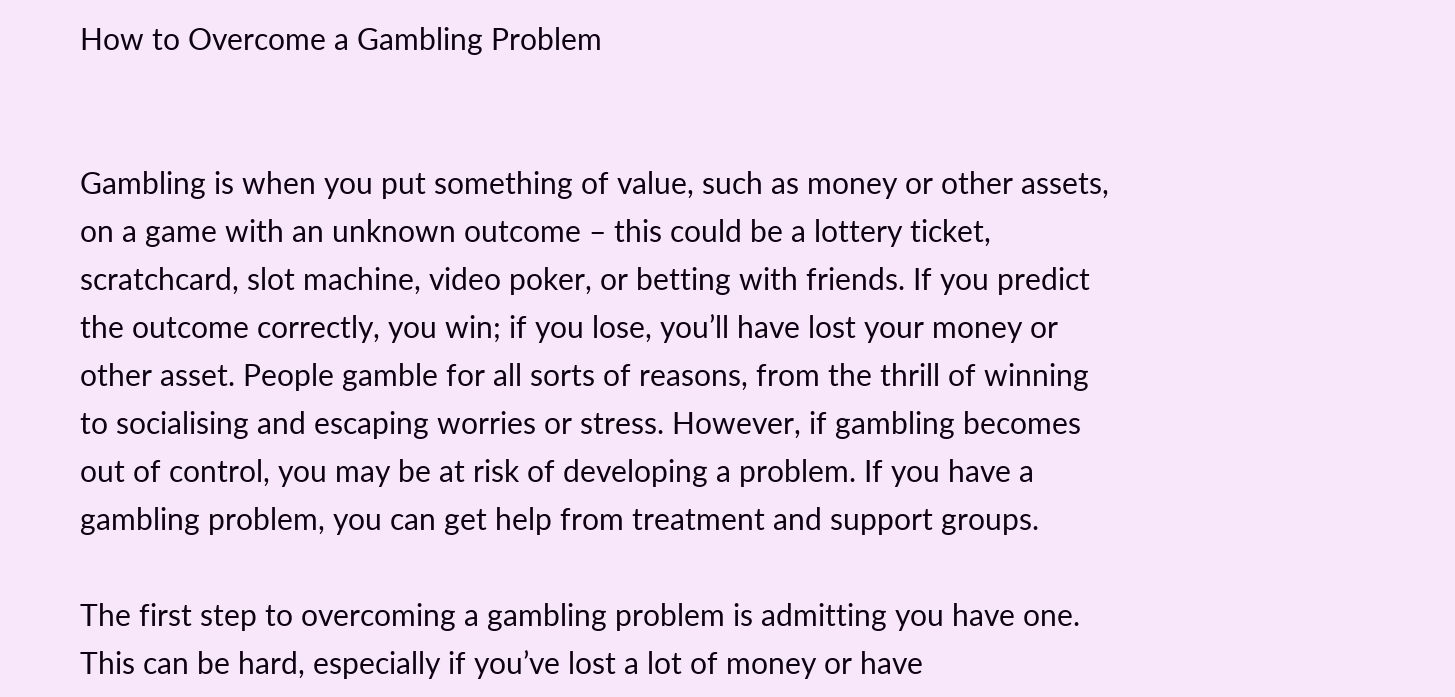How to Overcome a Gambling Problem


Gambling is when you put something of value, such as money or other assets, on a game with an unknown outcome – this could be a lottery ticket, scratchcard, slot machine, video poker, or betting with friends. If you predict the outcome correctly, you win; if you lose, you’ll have lost your money or other asset. People gamble for all sorts of reasons, from the thrill of winning to socialising and escaping worries or stress. However, if gambling becomes out of control, you may be at risk of developing a problem. If you have a gambling problem, you can get help from treatment and support groups.

The first step to overcoming a gambling problem is admitting you have one. This can be hard, especially if you’ve lost a lot of money or have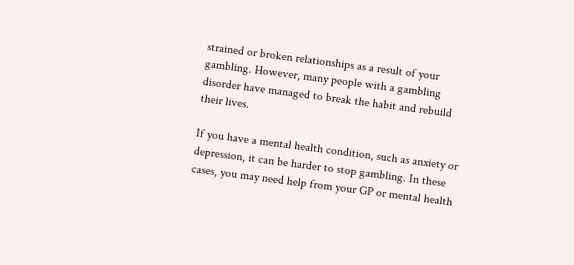strained or broken relationships as a result of your gambling. However, many people with a gambling disorder have managed to break the habit and rebuild their lives.

If you have a mental health condition, such as anxiety or depression, it can be harder to stop gambling. In these cases, you may need help from your GP or mental health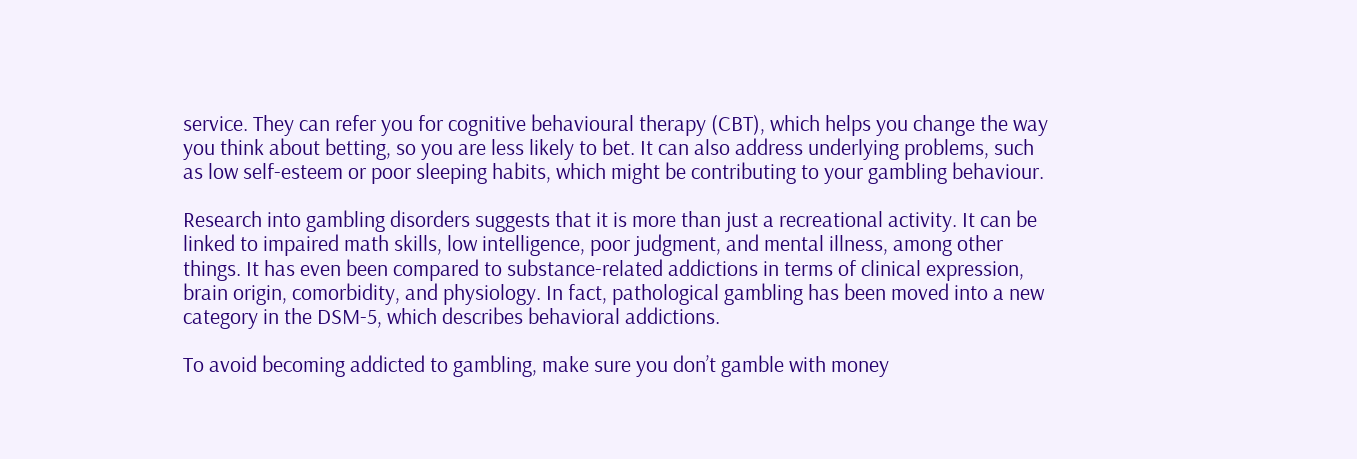service. They can refer you for cognitive behavioural therapy (CBT), which helps you change the way you think about betting, so you are less likely to bet. It can also address underlying problems, such as low self-esteem or poor sleeping habits, which might be contributing to your gambling behaviour.

Research into gambling disorders suggests that it is more than just a recreational activity. It can be linked to impaired math skills, low intelligence, poor judgment, and mental illness, among other things. It has even been compared to substance-related addictions in terms of clinical expression, brain origin, comorbidity, and physiology. In fact, pathological gambling has been moved into a new category in the DSM-5, which describes behavioral addictions.

To avoid becoming addicted to gambling, make sure you don’t gamble with money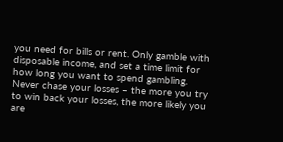you need for bills or rent. Only gamble with disposable income, and set a time limit for how long you want to spend gambling. Never chase your losses – the more you try to win back your losses, the more likely you are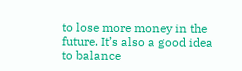to lose more money in the future. It’s also a good idea to balance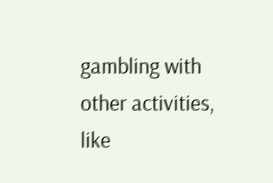gambling with other activities, like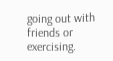going out with friends or exercising.